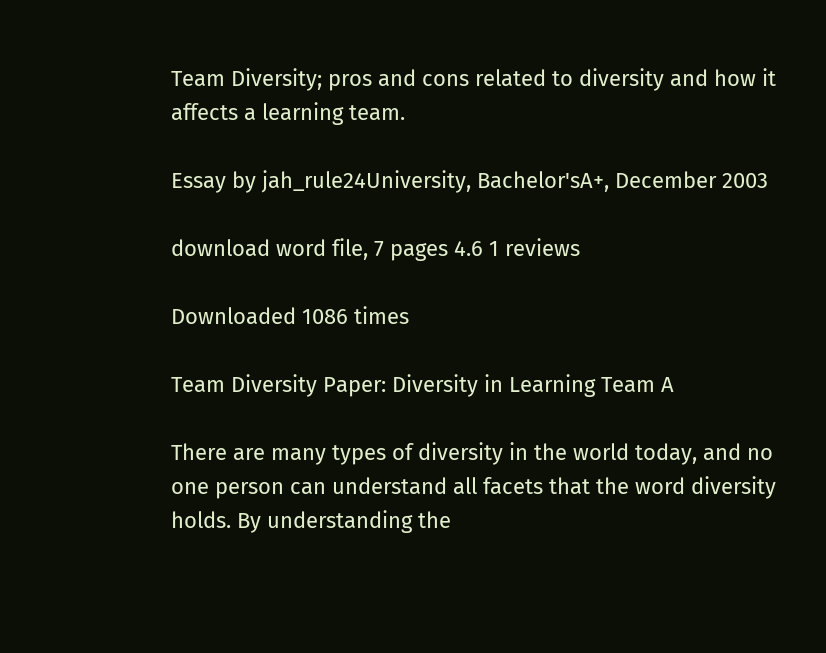Team Diversity; pros and cons related to diversity and how it affects a learning team.

Essay by jah_rule24University, Bachelor'sA+, December 2003

download word file, 7 pages 4.6 1 reviews

Downloaded 1086 times

Team Diversity Paper: Diversity in Learning Team A

There are many types of diversity in the world today, and no one person can understand all facets that the word diversity holds. By understanding the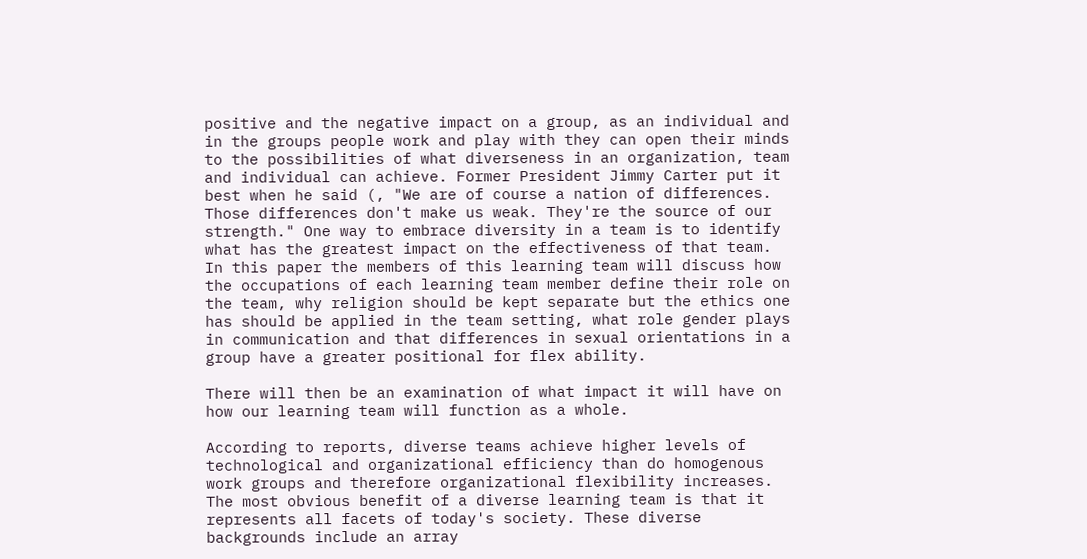positive and the negative impact on a group, as an individual and in the groups people work and play with they can open their minds to the possibilities of what diverseness in an organization, team and individual can achieve. Former President Jimmy Carter put it best when he said (, "We are of course a nation of differences. Those differences don't make us weak. They're the source of our strength." One way to embrace diversity in a team is to identify what has the greatest impact on the effectiveness of that team. In this paper the members of this learning team will discuss how the occupations of each learning team member define their role on the team, why religion should be kept separate but the ethics one has should be applied in the team setting, what role gender plays in communication and that differences in sexual orientations in a group have a greater positional for flex ability.

There will then be an examination of what impact it will have on how our learning team will function as a whole.

According to reports, diverse teams achieve higher levels of technological and organizational efficiency than do homogenous work groups and therefore organizational flexibility increases. The most obvious benefit of a diverse learning team is that it represents all facets of today's society. These diverse backgrounds include an array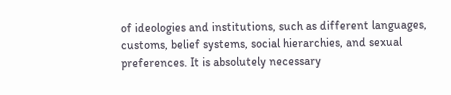of ideologies and institutions, such as different languages, customs, belief systems, social hierarchies, and sexual preferences. It is absolutely necessary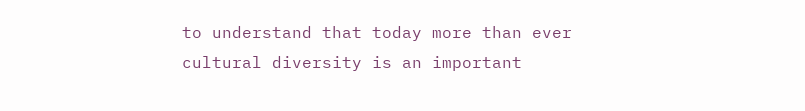to understand that today more than ever cultural diversity is an important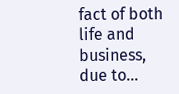fact of both life and business, due to...